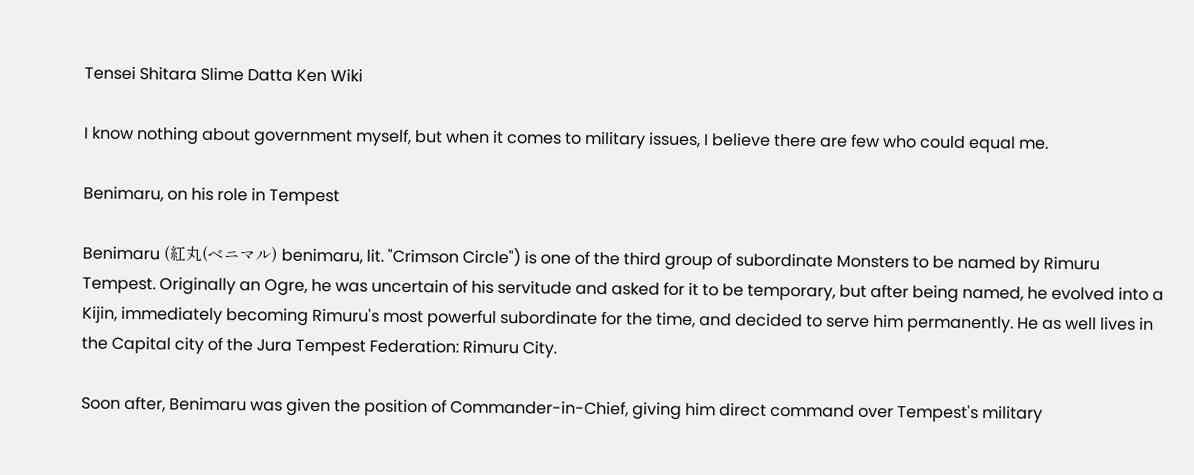Tensei Shitara Slime Datta Ken Wiki

I know nothing about government myself, but when it comes to military issues, I believe there are few who could equal me.

Benimaru, on his role in Tempest

Benimaru (紅丸(ベニマル) benimaru, lit. "Crimson Circle") is one of the third group of subordinate Monsters to be named by Rimuru Tempest. Originally an Ogre, he was uncertain of his servitude and asked for it to be temporary, but after being named, he evolved into a Kijin, immediately becoming Rimuru's most powerful subordinate for the time, and decided to serve him permanently. He as well lives in the Capital city of the Jura Tempest Federation: Rimuru City.

Soon after, Benimaru was given the position of Commander-in-Chief, giving him direct command over Tempest's military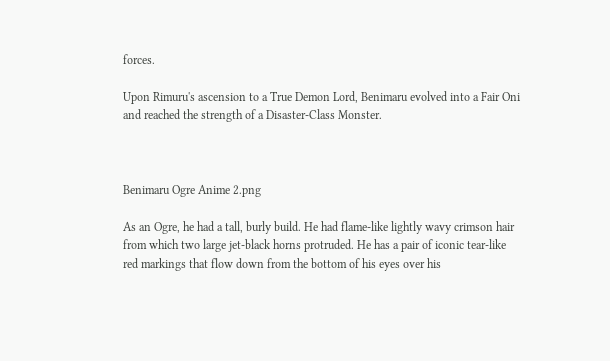forces.

Upon Rimuru's ascension to a True Demon Lord, Benimaru evolved into a Fair Oni and reached the strength of a Disaster-Class Monster.



Benimaru Ogre Anime 2.png

As an Ogre, he had a tall, burly build. He had flame-like lightly wavy crimson hair from which two large jet-black horns protruded. He has a pair of iconic tear-like red markings that flow down from the bottom of his eyes over his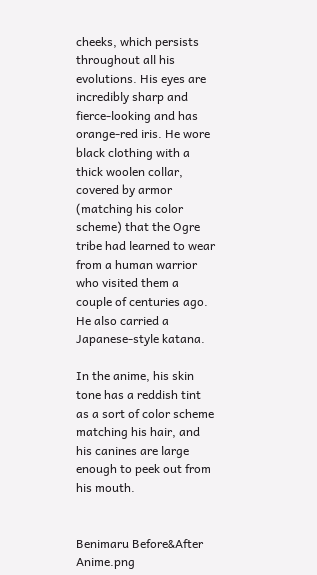cheeks, which persists throughout all his evolutions. His eyes are incredibly sharp and fierce-looking and has orange-red iris. He wore black clothing with a thick woolen collar, covered by armor (matching his color scheme) that the Ogre tribe had learned to wear from a human warrior who visited them a couple of centuries ago. He also carried a Japanese-style katana.

In the anime, his skin tone has a reddish tint as a sort of color scheme matching his hair, and his canines are large enough to peek out from his mouth.


Benimaru Before&After Anime.png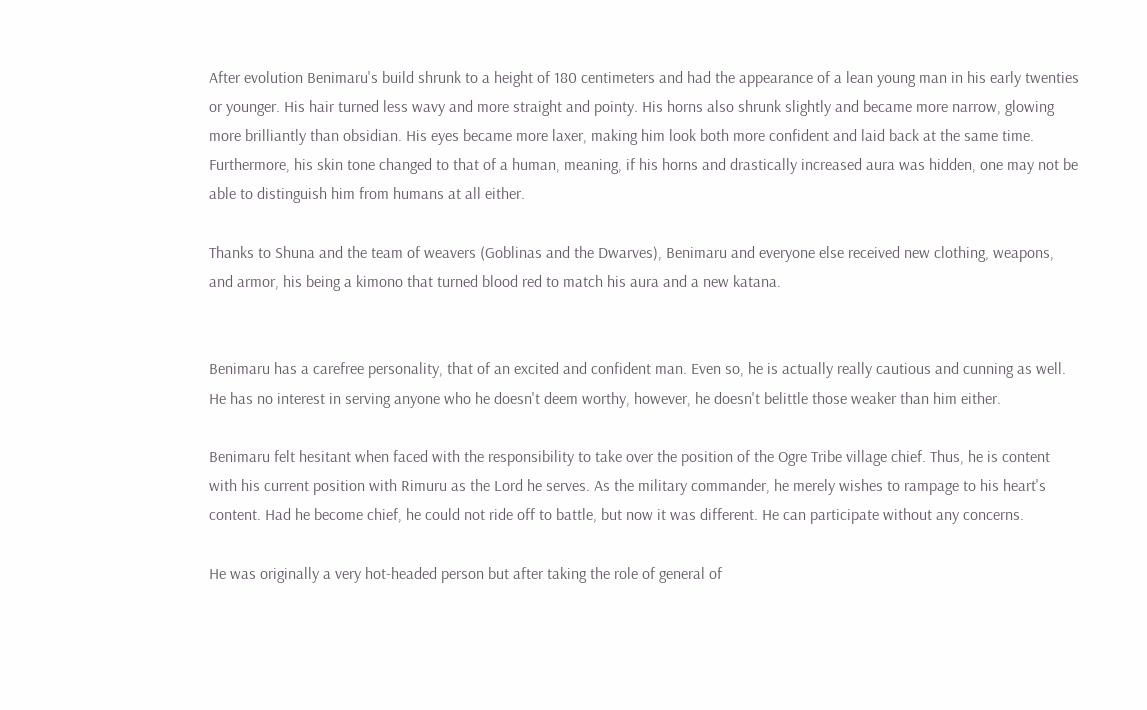After evolution Benimaru's build shrunk to a height of 180 centimeters and had the appearance of a lean young man in his early twenties or younger. His hair turned less wavy and more straight and pointy. His horns also shrunk slightly and became more narrow, glowing more brilliantly than obsidian. His eyes became more laxer, making him look both more confident and laid back at the same time. Furthermore, his skin tone changed to that of a human, meaning, if his horns and drastically increased aura was hidden, one may not be able to distinguish him from humans at all either.

Thanks to Shuna and the team of weavers (Goblinas and the Dwarves), Benimaru and everyone else received new clothing, weapons, and armor, his being a kimono that turned blood red to match his aura and a new katana.


Benimaru has a carefree personality, that of an excited and confident man. Even so, he is actually really cautious and cunning as well. He has no interest in serving anyone who he doesn't deem worthy, however, he doesn't belittle those weaker than him either.

Benimaru felt hesitant when faced with the responsibility to take over the position of the Ogre Tribe village chief. Thus, he is content with his current position with Rimuru as the Lord he serves. As the military commander, he merely wishes to rampage to his heart's content. Had he become chief, he could not ride off to battle, but now it was different. He can participate without any concerns.

He was originally a very hot-headed person but after taking the role of general of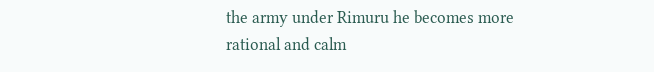the army under Rimuru he becomes more rational and calm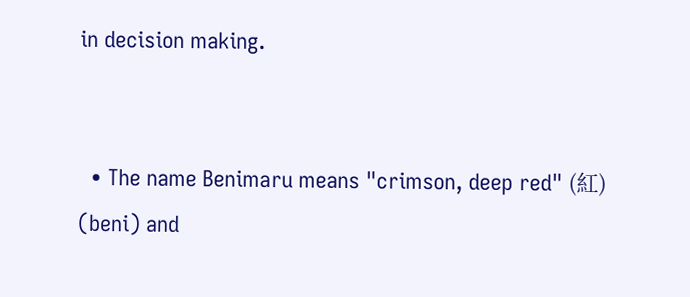in decision making.


  • The name Benimaru means "crimson, deep red" (紅) (beni) and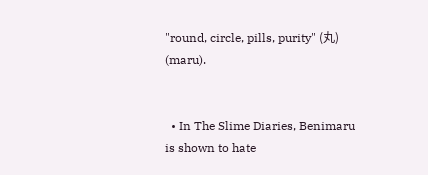"round, circle, pills, purity" (丸) (maru).


  • In The Slime Diaries, Benimaru is shown to hate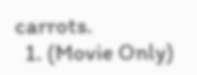carrots.
  1. (Movie Only)